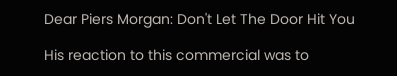Dear Piers Morgan: Don't Let The Door Hit You

His reaction to this commercial was to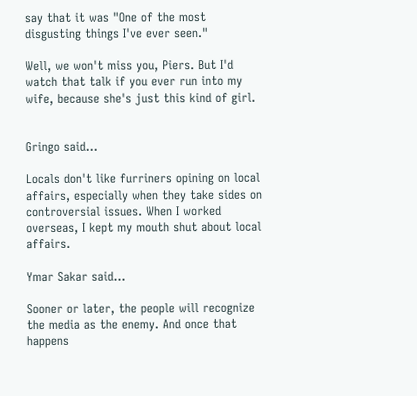say that it was "One of the most disgusting things I've ever seen."

Well, we won't miss you, Piers. But I'd watch that talk if you ever run into my wife, because she's just this kind of girl.


Gringo said...

Locals don't like furriners opining on local affairs, especially when they take sides on controversial issues. When I worked overseas, I kept my mouth shut about local affairs.

Ymar Sakar said...

Sooner or later, the people will recognize the media as the enemy. And once that happens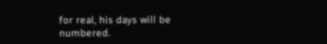for real, his days will be numbered.